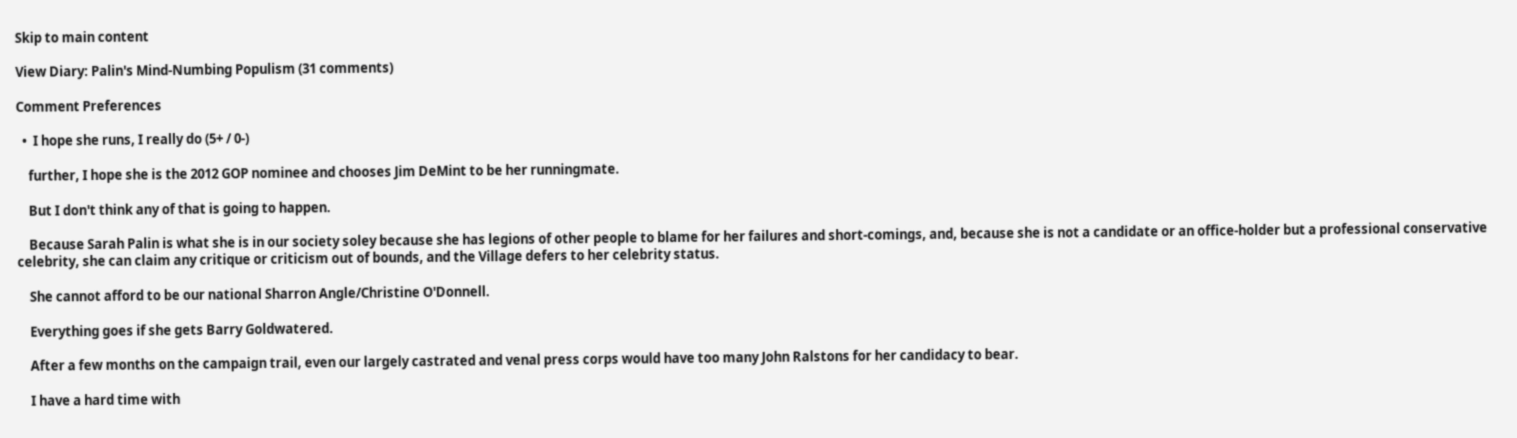Skip to main content

View Diary: Palin's Mind-Numbing Populism (31 comments)

Comment Preferences

  •  I hope she runs, I really do (5+ / 0-)

    further, I hope she is the 2012 GOP nominee and chooses Jim DeMint to be her runningmate.

    But I don't think any of that is going to happen.

    Because Sarah Palin is what she is in our society soley because she has legions of other people to blame for her failures and short-comings, and, because she is not a candidate or an office-holder but a professional conservative celebrity, she can claim any critique or criticism out of bounds, and the Village defers to her celebrity status.

    She cannot afford to be our national Sharron Angle/Christine O'Donnell.

    Everything goes if she gets Barry Goldwatered.

    After a few months on the campaign trail, even our largely castrated and venal press corps would have too many John Ralstons for her candidacy to bear.

    I have a hard time with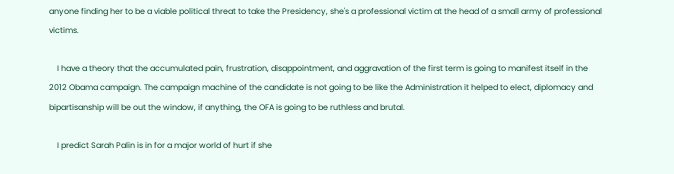anyone finding her to be a viable political threat to take the Presidency, she's a professional victim at the head of a small army of professional victims.

    I have a theory that the accumulated pain, frustration, disappointment, and aggravation of the first term is going to manifest itself in the 2012 Obama campaign. The campaign machine of the candidate is not going to be like the Administration it helped to elect, diplomacy and bipartisanship will be out the window, if anything, the OFA is going to be ruthless and brutal.

    I predict Sarah Palin is in for a major world of hurt if she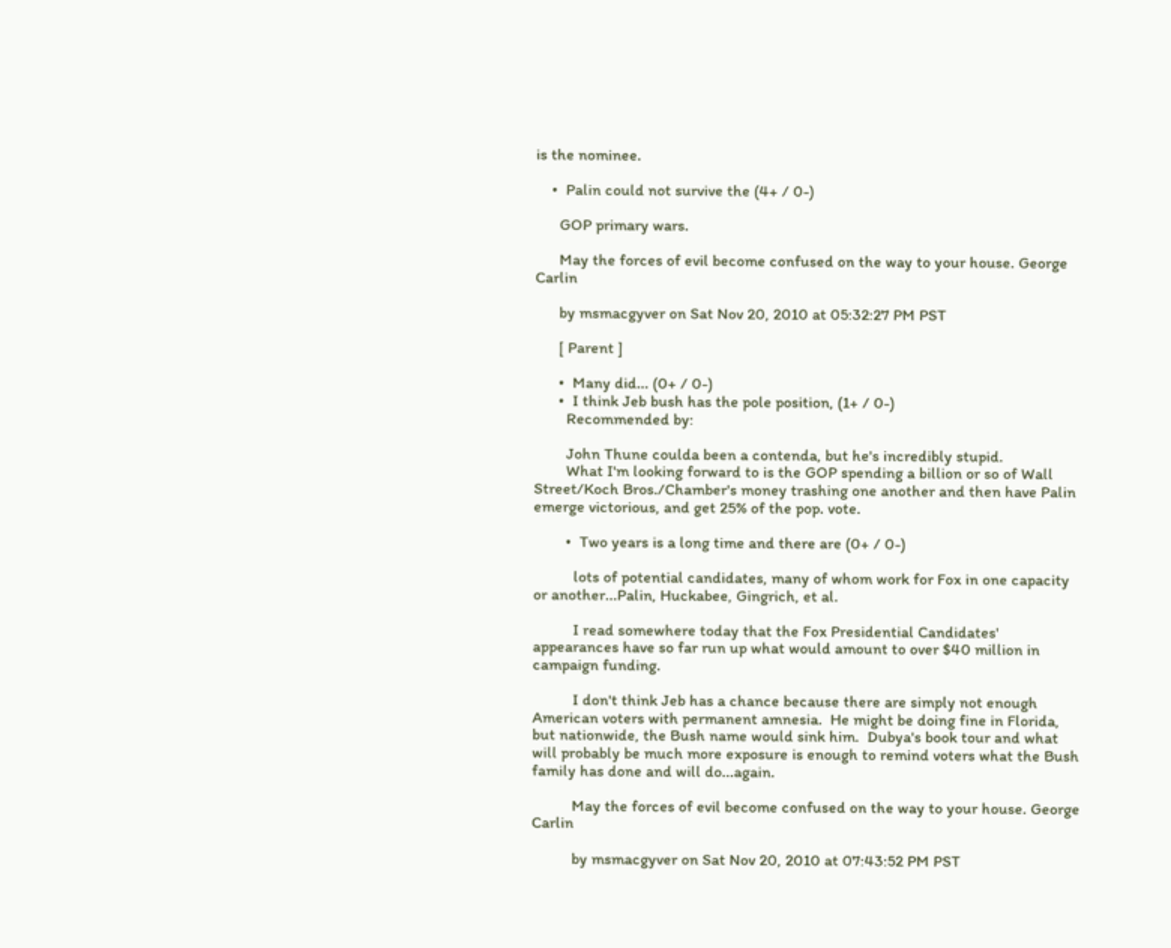is the nominee.

    •  Palin could not survive the (4+ / 0-)

      GOP primary wars.

      May the forces of evil become confused on the way to your house. George Carlin

      by msmacgyver on Sat Nov 20, 2010 at 05:32:27 PM PST

      [ Parent ]

      •  Many did... (0+ / 0-)
      •  I think Jeb bush has the pole position, (1+ / 0-)
        Recommended by:

        John Thune coulda been a contenda, but he's incredibly stupid.
        What I'm looking forward to is the GOP spending a billion or so of Wall Street/Koch Bros./Chamber's money trashing one another and then have Palin emerge victorious, and get 25% of the pop. vote.

        •  Two years is a long time and there are (0+ / 0-)

          lots of potential candidates, many of whom work for Fox in one capacity or another...Palin, Huckabee, Gingrich, et al.

          I read somewhere today that the Fox Presidential Candidates' appearances have so far run up what would amount to over $40 million in campaign funding.

          I don't think Jeb has a chance because there are simply not enough American voters with permanent amnesia.  He might be doing fine in Florida, but nationwide, the Bush name would sink him.  Dubya's book tour and what will probably be much more exposure is enough to remind voters what the Bush family has done and will do...again.

          May the forces of evil become confused on the way to your house. George Carlin

          by msmacgyver on Sat Nov 20, 2010 at 07:43:52 PM PST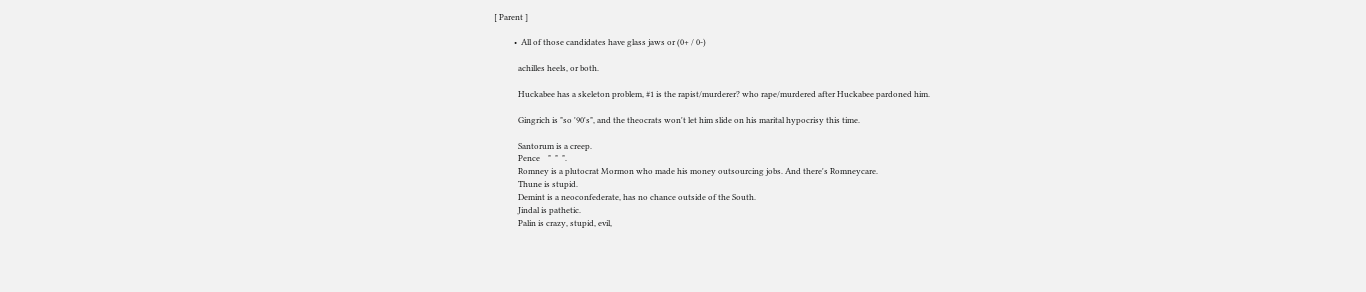[ Parent ]

          •  All of those candidates have glass jaws or (0+ / 0-)

            achilles heels, or both.

            Huckabee has a skeleton problem, #1 is the rapist/murderer? who rape/murdered after Huckabee pardoned him.

            Gingrich is "so '90's", and the theocrats won't let him slide on his marital hypocrisy this time.

            Santorum is a creep.
            Pence    "  "  ".
            Romney is a plutocrat Mormon who made his money outsourcing jobs. And there's Romneycare.
            Thune is stupid.
            Demint is a neoconfederate, has no chance outside of the South.
            Jindal is pathetic.
            Palin is crazy, stupid, evil,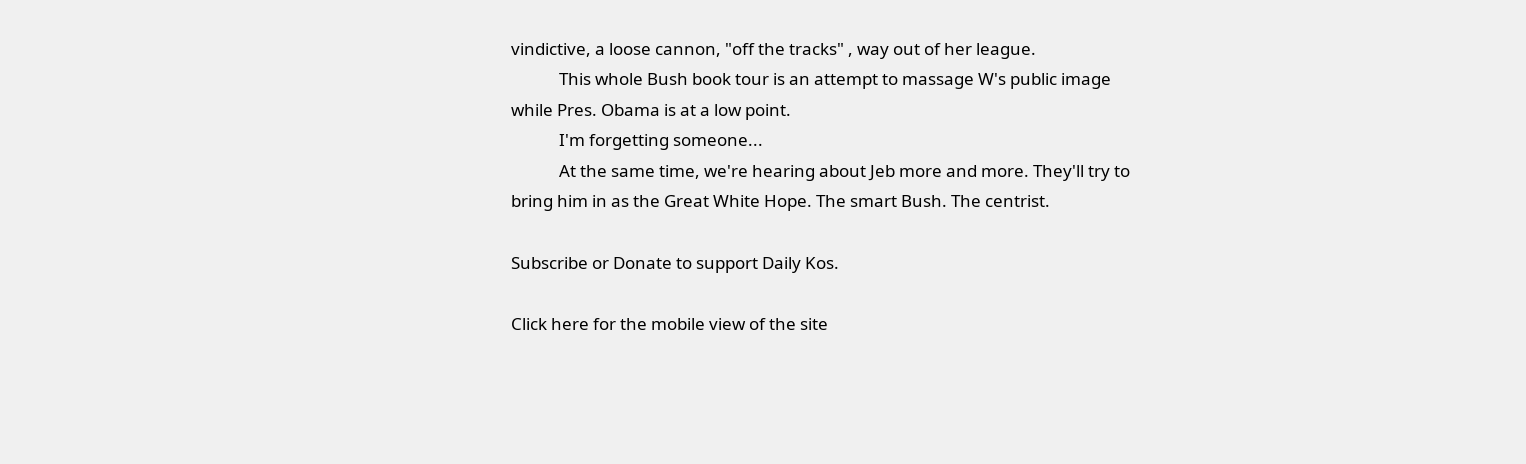vindictive, a loose cannon, "off the tracks" , way out of her league.
            This whole Bush book tour is an attempt to massage W's public image while Pres. Obama is at a low point.
            I'm forgetting someone...
            At the same time, we're hearing about Jeb more and more. They'll try to bring him in as the Great White Hope. The smart Bush. The centrist.

Subscribe or Donate to support Daily Kos.

Click here for the mobile view of the site